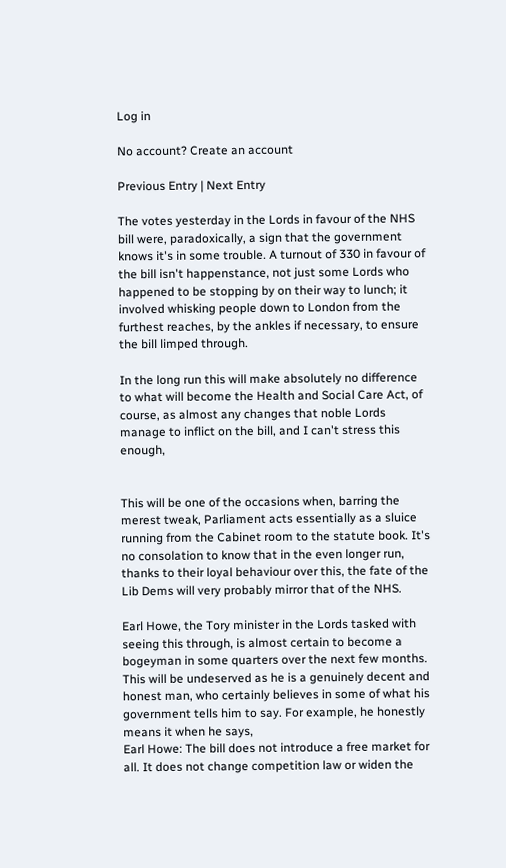Log in

No account? Create an account

Previous Entry | Next Entry

The votes yesterday in the Lords in favour of the NHS bill were, paradoxically, a sign that the government knows it's in some trouble. A turnout of 330 in favour of the bill isn't happenstance, not just some Lords who happened to be stopping by on their way to lunch; it involved whisking people down to London from the furthest reaches, by the ankles if necessary, to ensure the bill limped through.

In the long run this will make absolutely no difference to what will become the Health and Social Care Act, of course, as almost any changes that noble Lords manage to inflict on the bill, and I can't stress this enough,


This will be one of the occasions when, barring the merest tweak, Parliament acts essentially as a sluice running from the Cabinet room to the statute book. It's no consolation to know that in the even longer run, thanks to their loyal behaviour over this, the fate of the Lib Dems will very probably mirror that of the NHS.

Earl Howe, the Tory minister in the Lords tasked with seeing this through, is almost certain to become a bogeyman in some quarters over the next few months. This will be undeserved as he is a genuinely decent and honest man, who certainly believes in some of what his government tells him to say. For example, he honestly means it when he says,
Earl Howe: The bill does not introduce a free market for all. It does not change competition law or widen the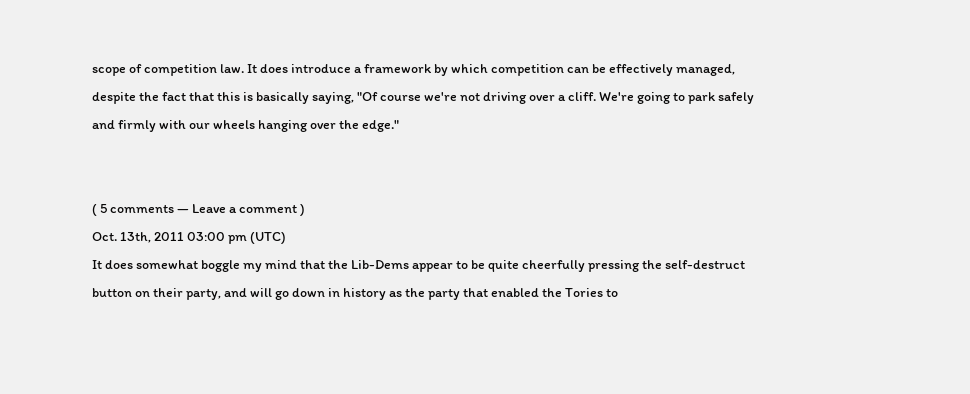scope of competition law. It does introduce a framework by which competition can be effectively managed,
despite the fact that this is basically saying, "Of course we're not driving over a cliff. We're going to park safely and firmly with our wheels hanging over the edge."


( 5 comments — Leave a comment )
Oct. 13th, 2011 03:00 pm (UTC)
It does somewhat boggle my mind that the Lib-Dems appear to be quite cheerfully pressing the self-destruct button on their party, and will go down in history as the party that enabled the Tories to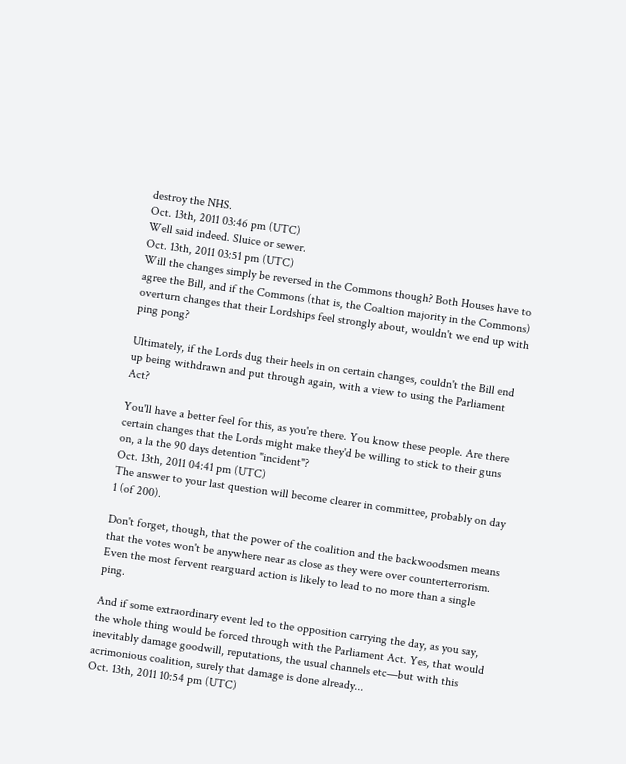destroy the NHS.
Oct. 13th, 2011 03:46 pm (UTC)
Well said indeed. Sluice or sewer.
Oct. 13th, 2011 03:51 pm (UTC)
Will the changes simply be reversed in the Commons though? Both Houses have to agree the Bill, and if the Commons (that is, the Coaltion majority in the Commons) overturn changes that their Lordships feel strongly about, wouldn't we end up with ping pong?

Ultimately, if the Lords dug their heels in on certain changes, couldn't the Bill end up being withdrawn and put through again, with a view to using the Parliament Act?

You'll have a better feel for this, as you're there. You know these people. Are there certain changes that the Lords might make they'd be willing to stick to their guns on, a la the 90 days detention "incident"?
Oct. 13th, 2011 04:41 pm (UTC)
The answer to your last question will become clearer in committee, probably on day 1 (of 200).

Don't forget, though, that the power of the coalition and the backwoodsmen means that the votes won't be anywhere near as close as they were over counterterrorism. Even the most fervent rearguard action is likely to lead to no more than a single ping.

And if some extraordinary event led to the opposition carrying the day, as you say, the whole thing would be forced through with the Parliament Act. Yes, that would inevitably damage goodwill, reputations, the usual channels etc—but with this acrimonious coalition, surely that damage is done already...
Oct. 13th, 2011 10:54 pm (UTC)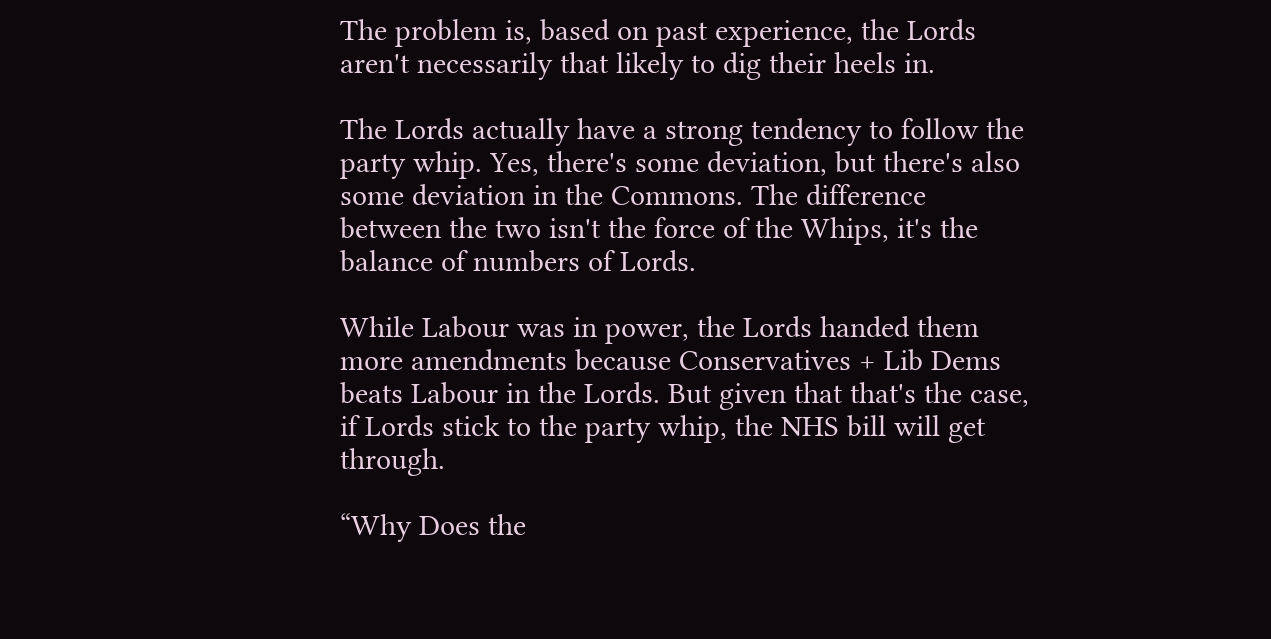The problem is, based on past experience, the Lords aren't necessarily that likely to dig their heels in.

The Lords actually have a strong tendency to follow the party whip. Yes, there's some deviation, but there's also some deviation in the Commons. The difference between the two isn't the force of the Whips, it's the balance of numbers of Lords.

While Labour was in power, the Lords handed them more amendments because Conservatives + Lib Dems beats Labour in the Lords. But given that that's the case, if Lords stick to the party whip, the NHS bill will get through.

“Why Does the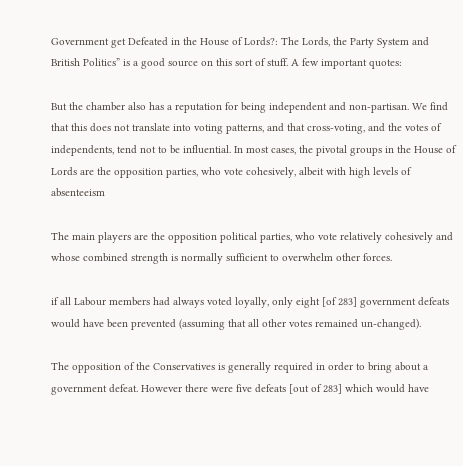Government get Defeated in the House of Lords?: The Lords, the Party System and British Politics” is a good source on this sort of stuff. A few important quotes:

But the chamber also has a reputation for being independent and non-partisan. We find that this does not translate into voting patterns, and that cross-voting, and the votes of independents, tend not to be influential. In most cases, the pivotal groups in the House of Lords are the opposition parties, who vote cohesively, albeit with high levels of absenteeism

The main players are the opposition political parties, who vote relatively cohesively and whose combined strength is normally sufficient to overwhelm other forces.

if all Labour members had always voted loyally, only eight [of 283] government defeats would have been prevented (assuming that all other votes remained un-changed).

The opposition of the Conservatives is generally required in order to bring about a government defeat. However there were five defeats [out of 283] which would have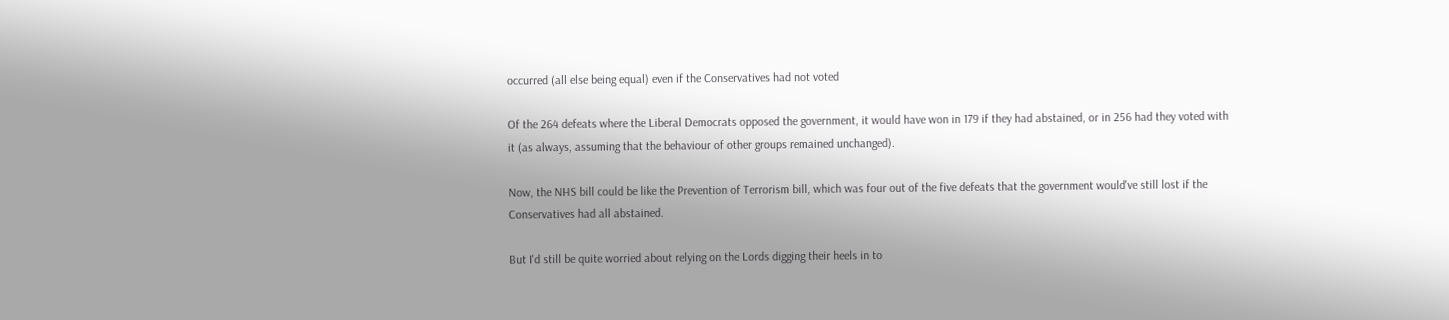occurred (all else being equal) even if the Conservatives had not voted

Of the 264 defeats where the Liberal Democrats opposed the government, it would have won in 179 if they had abstained, or in 256 had they voted with it (as always, assuming that the behaviour of other groups remained unchanged).

Now, the NHS bill could be like the Prevention of Terrorism bill, which was four out of the five defeats that the government would've still lost if the Conservatives had all abstained.

But I'd still be quite worried about relying on the Lords digging their heels in to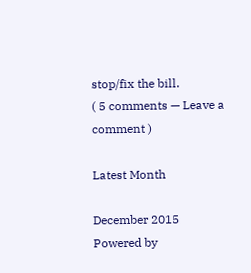stop/fix the bill.
( 5 comments — Leave a comment )

Latest Month

December 2015
Powered by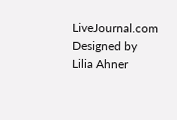LiveJournal.com
Designed by Lilia Ahner